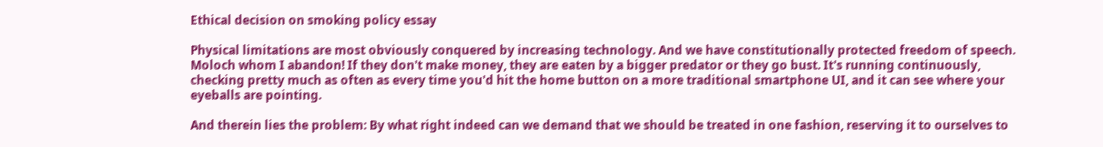Ethical decision on smoking policy essay

Physical limitations are most obviously conquered by increasing technology. And we have constitutionally protected freedom of speech. Moloch whom I abandon! If they don't make money, they are eaten by a bigger predator or they go bust. It's running continuously, checking pretty much as often as every time you'd hit the home button on a more traditional smartphone UI, and it can see where your eyeballs are pointing.

And therein lies the problem: By what right indeed can we demand that we should be treated in one fashion, reserving it to ourselves to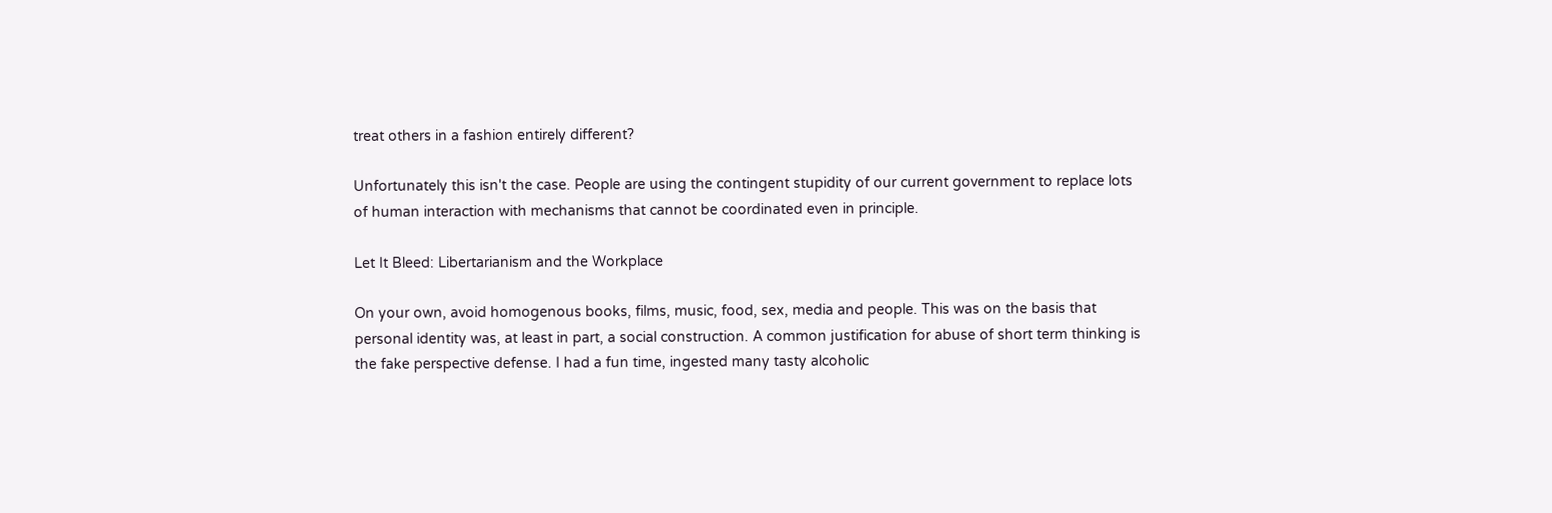treat others in a fashion entirely different?

Unfortunately this isn't the case. People are using the contingent stupidity of our current government to replace lots of human interaction with mechanisms that cannot be coordinated even in principle.

Let It Bleed: Libertarianism and the Workplace

On your own, avoid homogenous books, films, music, food, sex, media and people. This was on the basis that personal identity was, at least in part, a social construction. A common justification for abuse of short term thinking is the fake perspective defense. I had a fun time, ingested many tasty alcoholic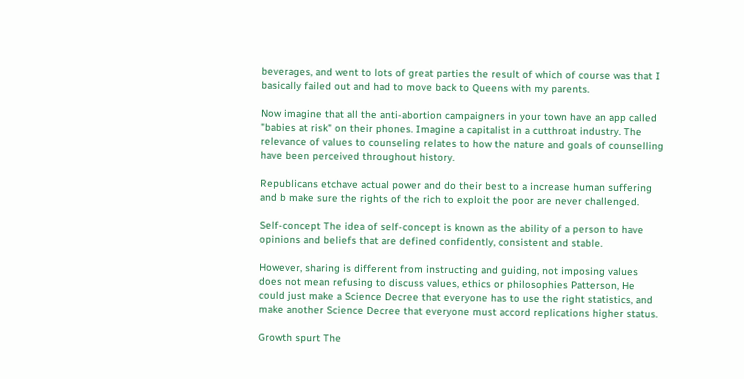beverages, and went to lots of great parties the result of which of course was that I basically failed out and had to move back to Queens with my parents.

Now imagine that all the anti-abortion campaigners in your town have an app called "babies at risk" on their phones. Imagine a capitalist in a cutthroat industry. The relevance of values to counseling relates to how the nature and goals of counselling have been perceived throughout history.

Republicans etchave actual power and do their best to a increase human suffering and b make sure the rights of the rich to exploit the poor are never challenged.

Self-concept The idea of self-concept is known as the ability of a person to have opinions and beliefs that are defined confidently, consistent and stable.

However, sharing is different from instructing and guiding, not imposing values does not mean refusing to discuss values, ethics or philosophies Patterson, He could just make a Science Decree that everyone has to use the right statistics, and make another Science Decree that everyone must accord replications higher status.

Growth spurt The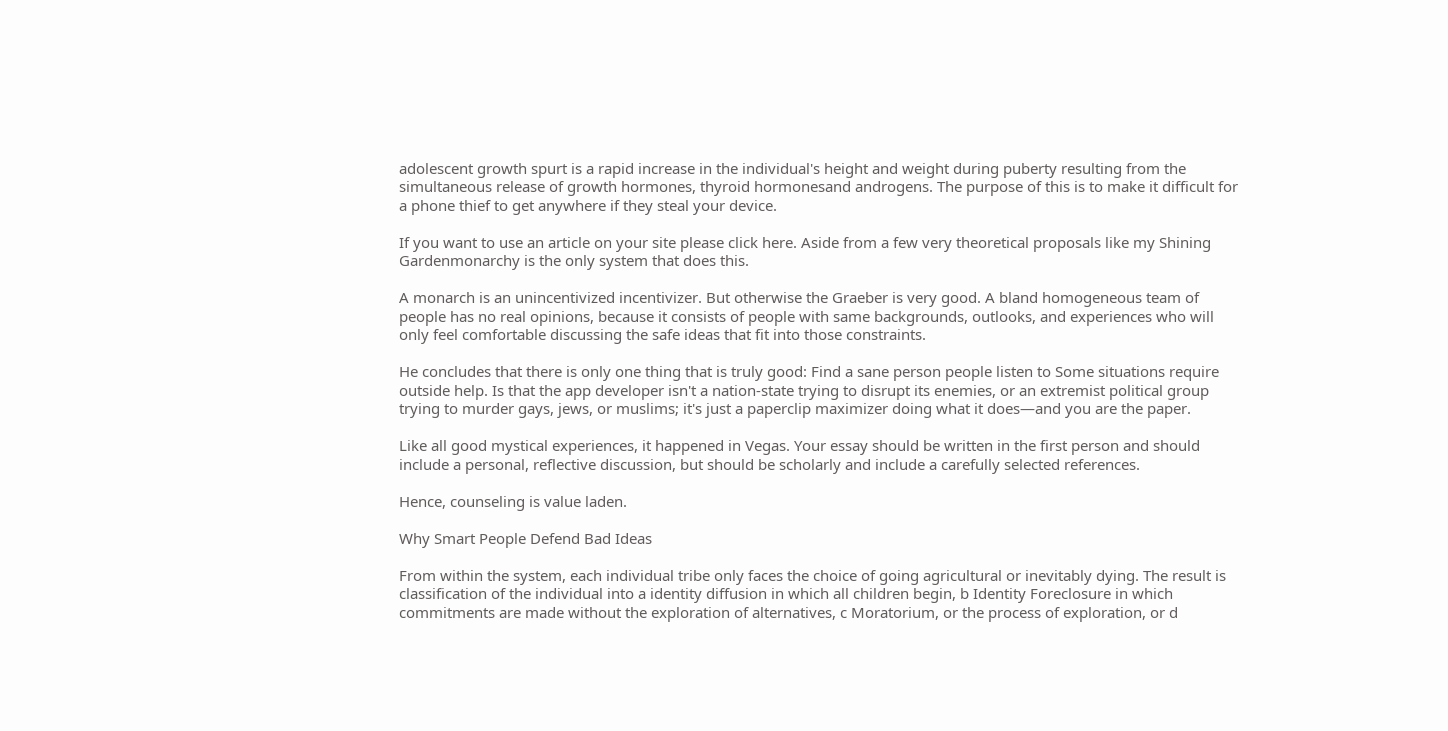adolescent growth spurt is a rapid increase in the individual's height and weight during puberty resulting from the simultaneous release of growth hormones, thyroid hormonesand androgens. The purpose of this is to make it difficult for a phone thief to get anywhere if they steal your device.

If you want to use an article on your site please click here. Aside from a few very theoretical proposals like my Shining Gardenmonarchy is the only system that does this.

A monarch is an unincentivized incentivizer. But otherwise the Graeber is very good. A bland homogeneous team of people has no real opinions, because it consists of people with same backgrounds, outlooks, and experiences who will only feel comfortable discussing the safe ideas that fit into those constraints.

He concludes that there is only one thing that is truly good: Find a sane person people listen to Some situations require outside help. Is that the app developer isn't a nation-state trying to disrupt its enemies, or an extremist political group trying to murder gays, jews, or muslims; it's just a paperclip maximizer doing what it does—and you are the paper.

Like all good mystical experiences, it happened in Vegas. Your essay should be written in the first person and should include a personal, reflective discussion, but should be scholarly and include a carefully selected references.

Hence, counseling is value laden.

Why Smart People Defend Bad Ideas

From within the system, each individual tribe only faces the choice of going agricultural or inevitably dying. The result is classification of the individual into a identity diffusion in which all children begin, b Identity Foreclosure in which commitments are made without the exploration of alternatives, c Moratorium, or the process of exploration, or d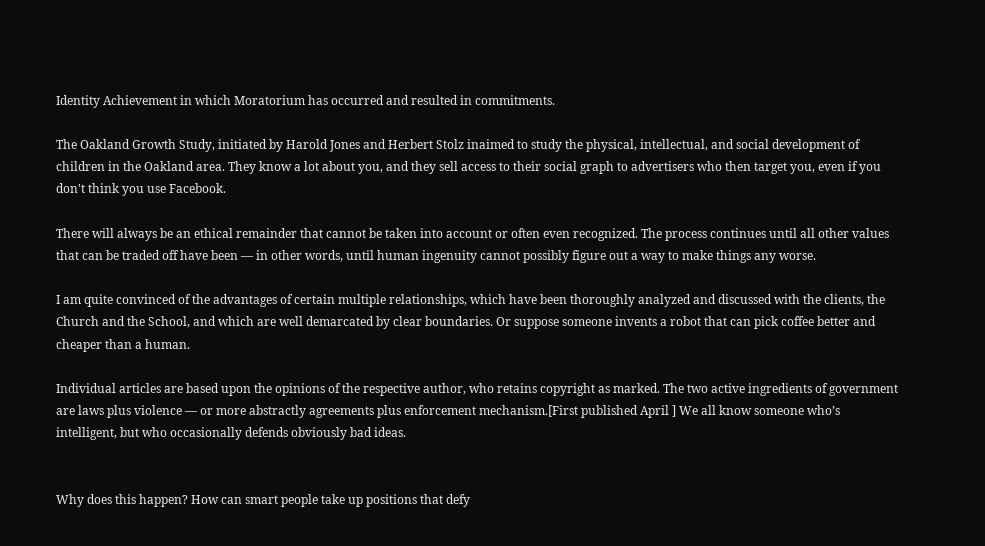Identity Achievement in which Moratorium has occurred and resulted in commitments.

The Oakland Growth Study, initiated by Harold Jones and Herbert Stolz inaimed to study the physical, intellectual, and social development of children in the Oakland area. They know a lot about you, and they sell access to their social graph to advertisers who then target you, even if you don't think you use Facebook.

There will always be an ethical remainder that cannot be taken into account or often even recognized. The process continues until all other values that can be traded off have been — in other words, until human ingenuity cannot possibly figure out a way to make things any worse.

I am quite convinced of the advantages of certain multiple relationships, which have been thoroughly analyzed and discussed with the clients, the Church and the School, and which are well demarcated by clear boundaries. Or suppose someone invents a robot that can pick coffee better and cheaper than a human.

Individual articles are based upon the opinions of the respective author, who retains copyright as marked. The two active ingredients of government are laws plus violence — or more abstractly agreements plus enforcement mechanism.[First published April ] We all know someone who’s intelligent, but who occasionally defends obviously bad ideas.


Why does this happen? How can smart people take up positions that defy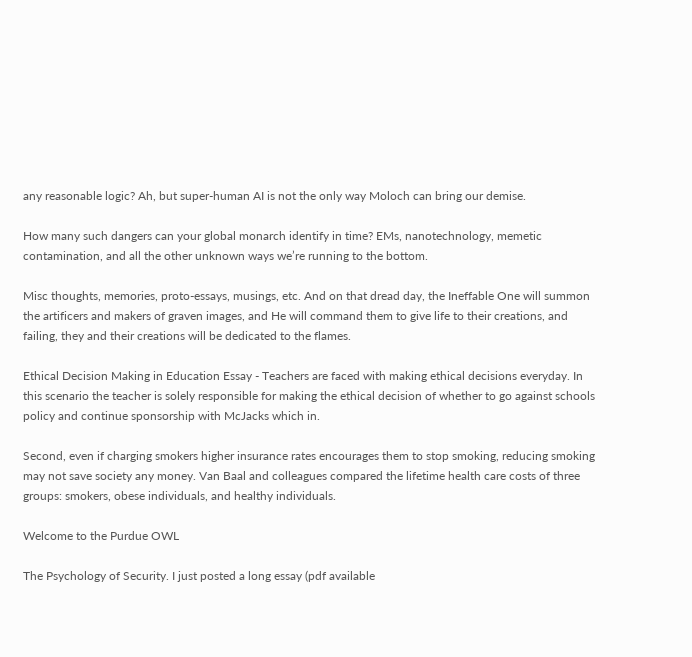any reasonable logic? Ah, but super-human AI is not the only way Moloch can bring our demise.

How many such dangers can your global monarch identify in time? EMs, nanotechnology, memetic contamination, and all the other unknown ways we’re running to the bottom.

Misc thoughts, memories, proto-essays, musings, etc. And on that dread day, the Ineffable One will summon the artificers and makers of graven images, and He will command them to give life to their creations, and failing, they and their creations will be dedicated to the flames.

Ethical Decision Making in Education Essay - Teachers are faced with making ethical decisions everyday. In this scenario the teacher is solely responsible for making the ethical decision of whether to go against schools policy and continue sponsorship with McJacks which in.

Second, even if charging smokers higher insurance rates encourages them to stop smoking, reducing smoking may not save society any money. Van Baal and colleagues compared the lifetime health care costs of three groups: smokers, obese individuals, and healthy individuals.

Welcome to the Purdue OWL

The Psychology of Security. I just posted a long essay (pdf available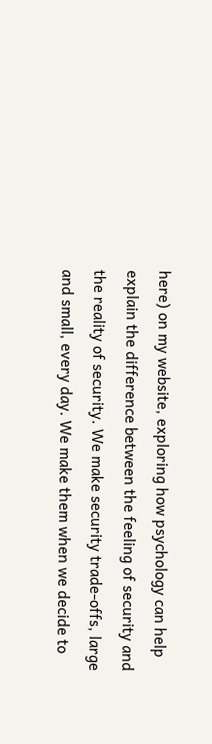here) on my website, exploring how psychology can help explain the difference between the feeling of security and the reality of security. We make security trade-offs, large and small, every day. We make them when we decide to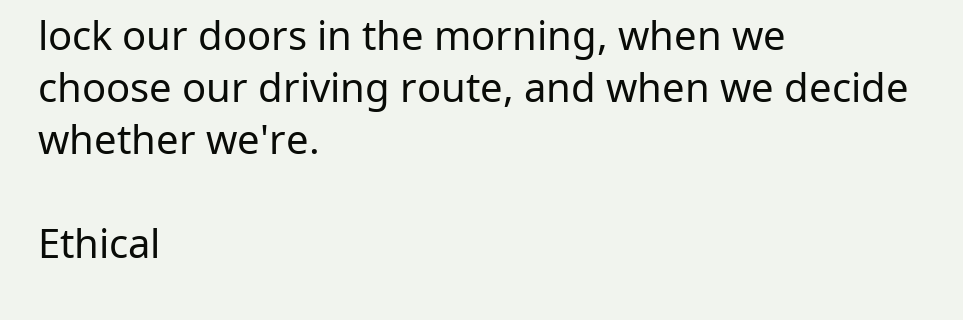lock our doors in the morning, when we choose our driving route, and when we decide whether we're.

Ethical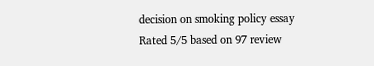decision on smoking policy essay
Rated 5/5 based on 97 review